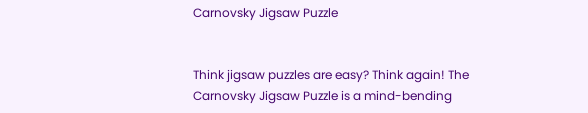Carnovsky Jigsaw Puzzle


Think jigsaw puzzles are easy? Think again! The Carnovsky Jigsaw Puzzle is a mind-bending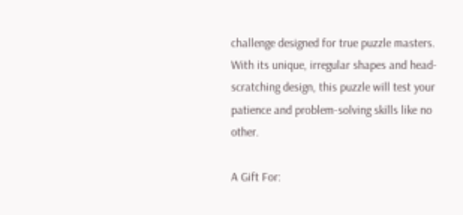challenge designed for true puzzle masters. With its unique, irregular shapes and head-scratching design, this puzzle will test your patience and problem-solving skills like no other.

A Gift For: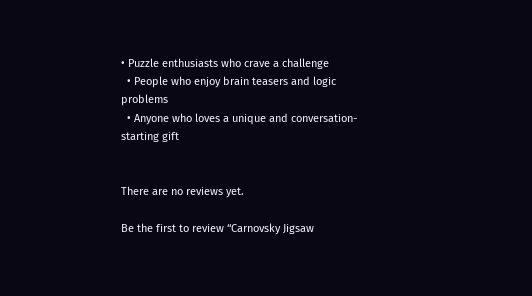• Puzzle enthusiasts who crave a challenge
  • People who enjoy brain teasers and logic problems
  • Anyone who loves a unique and conversation-starting gift


There are no reviews yet.

Be the first to review “Carnovsky Jigsaw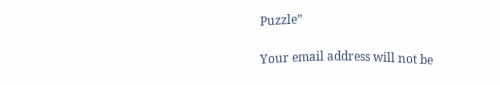Puzzle”

Your email address will not be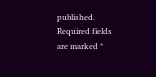published. Required fields are marked *